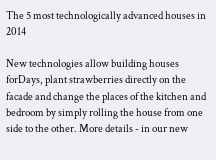The 5 most technologically advanced houses in 2014

New technologies allow building houses forDays, plant strawberries directly on the facade and change the places of the kitchen and bedroom by simply rolling the house from one side to the other. More details - in our new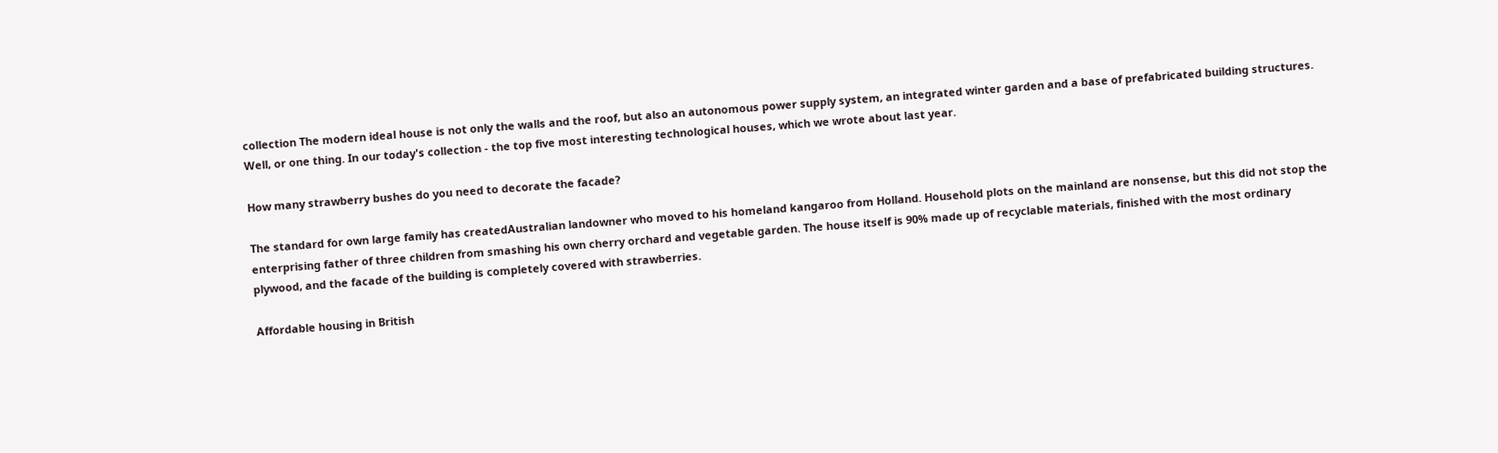collection The modern ideal house is not only the walls and the roof, but also an autonomous power supply system, an integrated winter garden and a base of prefabricated building structures. Well, or one thing. In our today's collection - the top five most interesting technological houses, which we wrote about last year.

How many strawberry bushes do you need to decorate the facade?

The standard for own large family has createdAustralian landowner who moved to his homeland kangaroo from Holland. Household plots on the mainland are nonsense, but this did not stop the enterprising father of three children from smashing his own cherry orchard and vegetable garden. The house itself is 90% made up of recyclable materials, finished with the most ordinary plywood, and the facade of the building is completely covered with strawberries.

Affordable housing in British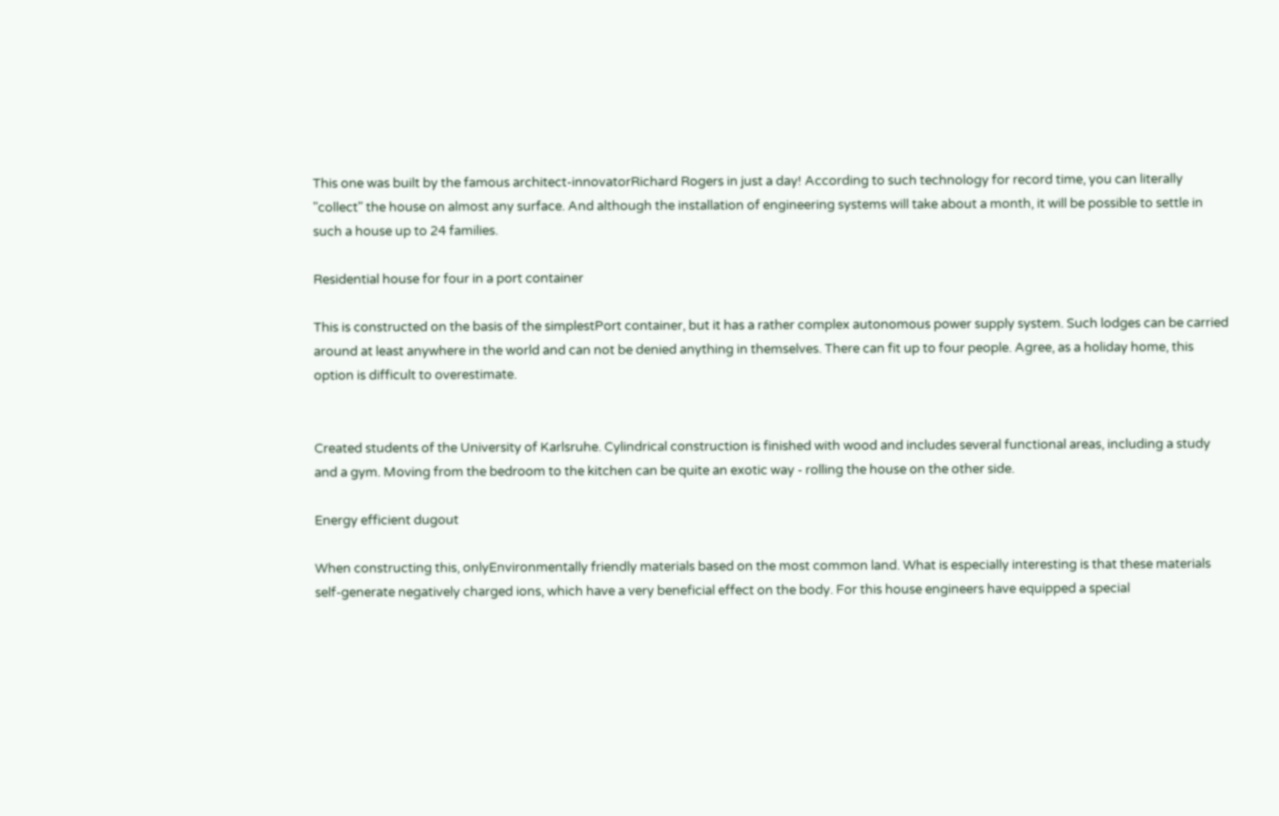This one was built by the famous architect-innovatorRichard Rogers in just a day! According to such technology for record time, you can literally "collect" the house on almost any surface. And although the installation of engineering systems will take about a month, it will be possible to settle in such a house up to 24 families.

Residential house for four in a port container

This is constructed on the basis of the simplestPort container, but it has a rather complex autonomous power supply system. Such lodges can be carried around at least anywhere in the world and can not be denied anything in themselves. There can fit up to four people. Agree, as a holiday home, this option is difficult to overestimate.


Created students of the University of Karlsruhe. Cylindrical construction is finished with wood and includes several functional areas, including a study and a gym. Moving from the bedroom to the kitchen can be quite an exotic way - rolling the house on the other side.

Energy efficient dugout

When constructing this, onlyEnvironmentally friendly materials based on the most common land. What is especially interesting is that these materials self-generate negatively charged ions, which have a very beneficial effect on the body. For this house engineers have equipped a special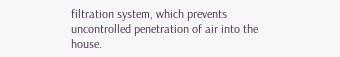filtration system, which prevents uncontrolled penetration of air into the house.